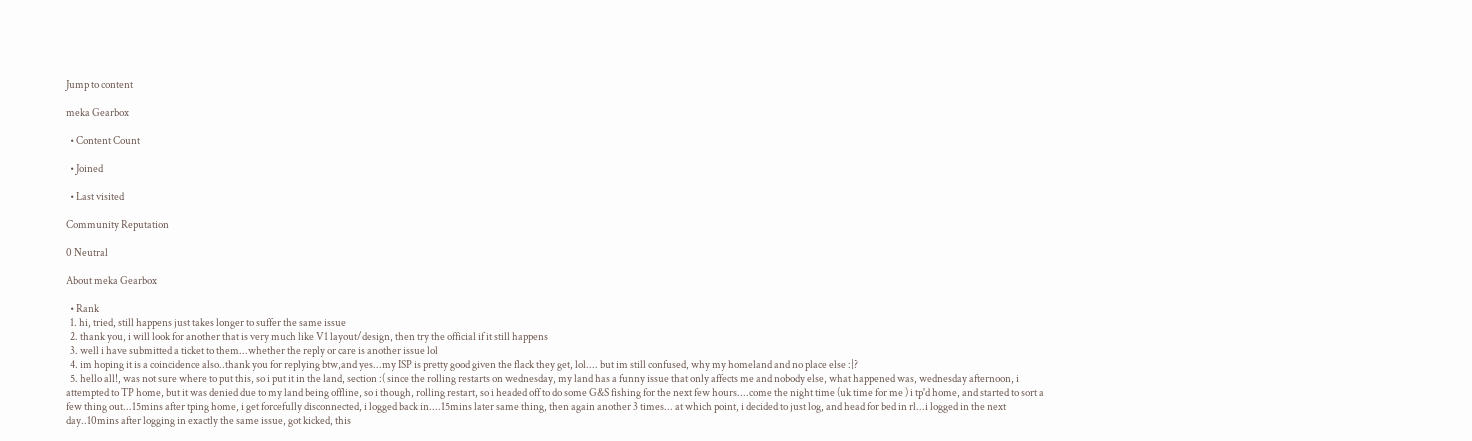Jump to content

meka Gearbox

  • Content Count

  • Joined

  • Last visited

Community Reputation

0 Neutral

About meka Gearbox

  • Rank
  1. hi, tried, still happens just takes longer to suffer the same issue
  2. thank you, i will look for another that is very much like V1 layout/design, then try the official if it still happens
  3. well i have submitted a ticket to them...whether the reply or care is another issue lol
  4. im hoping it is a coincidence also..thank you for replying btw,and yes...my ISP is pretty good given the flack they get, lol.... but im still confused, why my homeland and no place else :|?
  5. hello all!, was not sure where to put this, so i put it in the land, section :( since the rolling restarts on wednesday, my land has a funny issue that only affects me and nobody else, what happened was, wednesday afternoon, i attempted to TP home, but it was denied due to my land being offline, so i though, rolling restart, so i headed off to do some G&S fishing for the next few hours....come the night time (uk time for me ) i tp'd home, and started to sort a few thing out...15mins after tping home, i get forcefully disconnected, i logged back in....15mins later same thing, then again another 3 times... at which point, i decided to just log, and head for bed in rl...i logged in the next day..10mins after logging in exactly the same issue, got kicked, this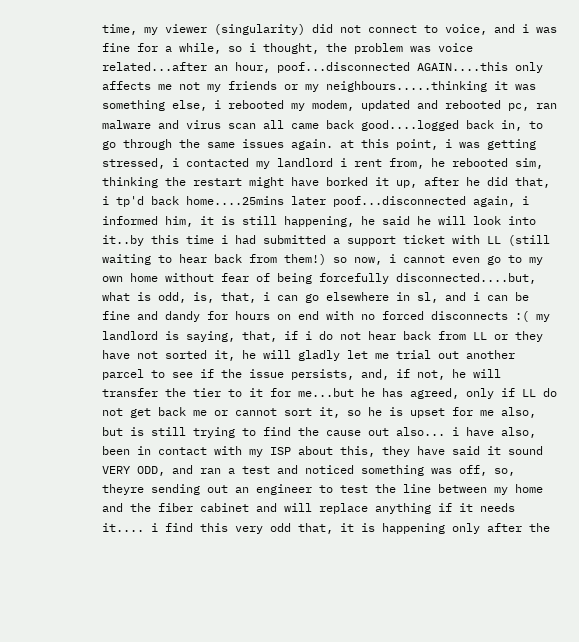time, my viewer (singularity) did not connect to voice, and i was fine for a while, so i thought, the problem was voice related...after an hour, poof...disconnected AGAIN....this only affects me not my friends or my neighbours.....thinking it was something else, i rebooted my modem, updated and rebooted pc, ran malware and virus scan all came back good....logged back in, to go through the same issues again. at this point, i was getting stressed, i contacted my landlord i rent from, he rebooted sim, thinking the restart might have borked it up, after he did that, i tp'd back home....25mins later poof...disconnected again, i informed him, it is still happening, he said he will look into it..by this time i had submitted a support ticket with LL (still waiting to hear back from them!) so now, i cannot even go to my own home without fear of being forcefully disconnected....but, what is odd, is, that, i can go elsewhere in sl, and i can be fine and dandy for hours on end with no forced disconnects :( my landlord is saying, that, if i do not hear back from LL or they have not sorted it, he will gladly let me trial out another parcel to see if the issue persists, and, if not, he will transfer the tier to it for me...but he has agreed, only if LL do not get back me or cannot sort it, so he is upset for me also, but is still trying to find the cause out also... i have also, been in contact with my ISP about this, they have said it sound VERY ODD, and ran a test and noticed something was off, so, theyre sending out an engineer to test the line between my home and the fiber cabinet and will replace anything if it needs it.... i find this very odd that, it is happening only after the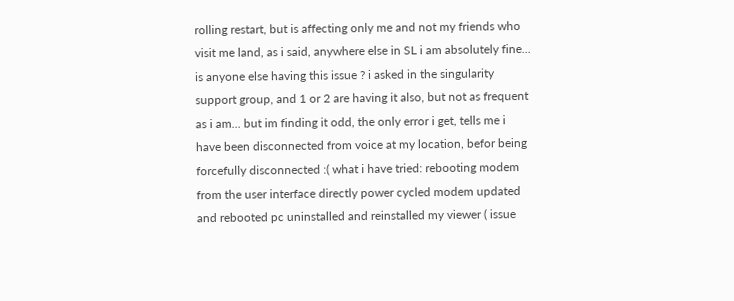rolling restart, but is affecting only me and not my friends who visit me land, as i said, anywhere else in SL i am absolutely fine... is anyone else having this issue ? i asked in the singularity support group, and 1 or 2 are having it also, but not as frequent as i am... but im finding it odd, the only error i get, tells me i have been disconnected from voice at my location, befor being forcefully disconnected :( what i have tried: rebooting modem from the user interface directly power cycled modem updated and rebooted pc uninstalled and reinstalled my viewer ( issue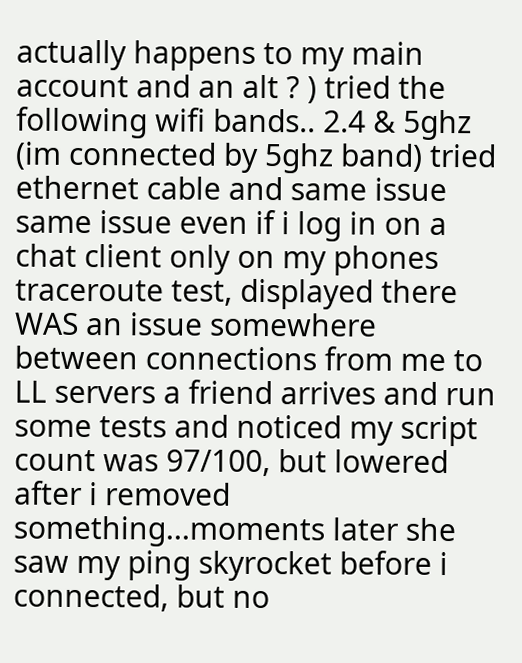actually happens to my main account and an alt ? ) tried the following wifi bands.. 2.4 & 5ghz (im connected by 5ghz band) tried ethernet cable and same issue same issue even if i log in on a chat client only on my phones traceroute test, displayed there WAS an issue somewhere between connections from me to LL servers a friend arrives and run some tests and noticed my script count was 97/100, but lowered after i removed something...moments later she saw my ping skyrocket before i connected, but no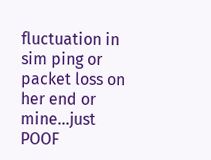fluctuation in sim ping or packet loss on her end or mine...just POOF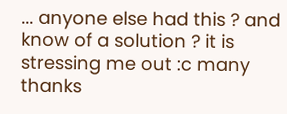... anyone else had this ? and know of a solution ? it is stressing me out :c many thanks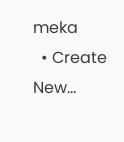meka
  • Create New...